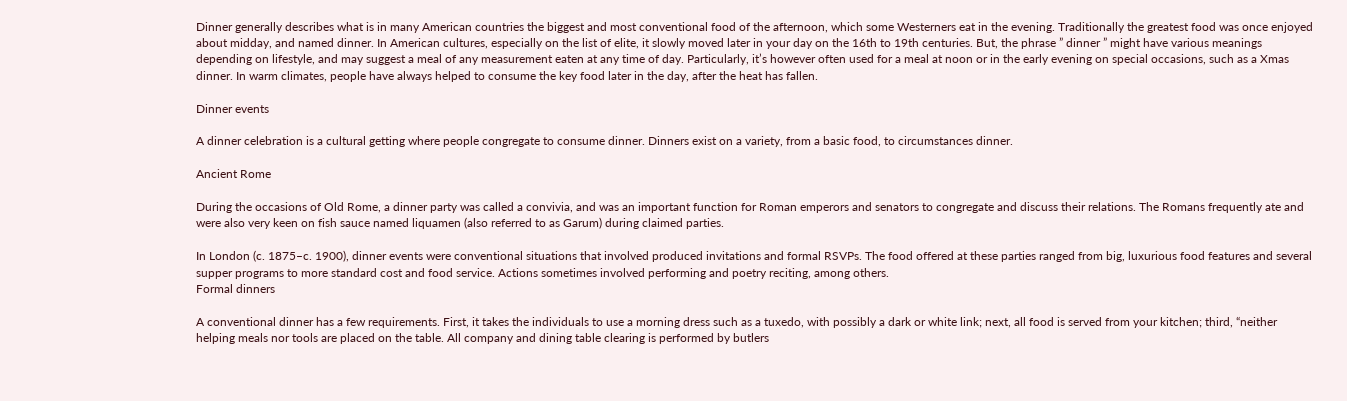Dinner generally describes what is in many American countries the biggest and most conventional food of the afternoon, which some Westerners eat in the evening. Traditionally the greatest food was once enjoyed about midday, and named dinner. In American cultures, especially on the list of elite, it slowly moved later in your day on the 16th to 19th centuries. But, the phrase ” dinner ” might have various meanings depending on lifestyle, and may suggest a meal of any measurement eaten at any time of day. Particularly, it’s however often used for a meal at noon or in the early evening on special occasions, such as a Xmas dinner. In warm climates, people have always helped to consume the key food later in the day, after the heat has fallen.

Dinner events

A dinner celebration is a cultural getting where people congregate to consume dinner. Dinners exist on a variety, from a basic food, to circumstances dinner.

Ancient Rome

During the occasions of Old Rome, a dinner party was called a convivia, and was an important function for Roman emperors and senators to congregate and discuss their relations. The Romans frequently ate and were also very keen on fish sauce named liquamen (also referred to as Garum) during claimed parties.

In London (c. 1875–c. 1900), dinner events were conventional situations that involved produced invitations and formal RSVPs. The food offered at these parties ranged from big, luxurious food features and several supper programs to more standard cost and food service. Actions sometimes involved performing and poetry reciting, among others.
Formal dinners

A conventional dinner has a few requirements. First, it takes the individuals to use a morning dress such as a tuxedo, with possibly a dark or white link; next, all food is served from your kitchen; third, “neither helping meals nor tools are placed on the table. All company and dining table clearing is performed by butlers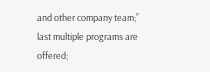and other company team;” last multiple programs are offered;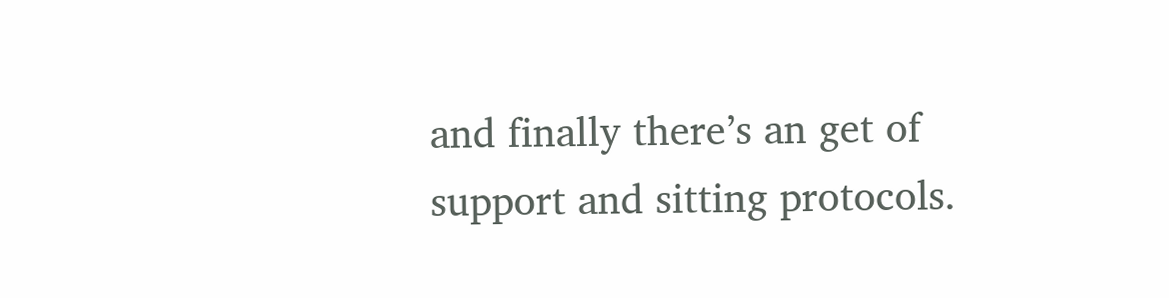and finally there’s an get of support and sitting protocols.